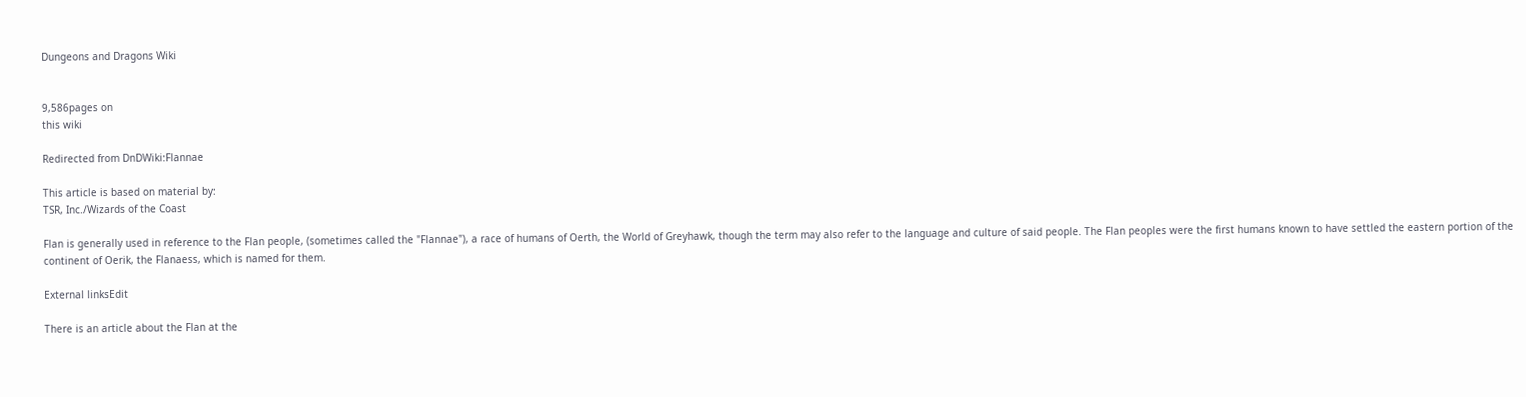Dungeons and Dragons Wiki


9,586pages on
this wiki

Redirected from DnDWiki:Flannae

This article is based on material by:
TSR, Inc./Wizards of the Coast

Flan is generally used in reference to the Flan people, (sometimes called the "Flannae"), a race of humans of Oerth, the World of Greyhawk, though the term may also refer to the language and culture of said people. The Flan peoples were the first humans known to have settled the eastern portion of the continent of Oerik, the Flanaess, which is named for them.

External linksEdit

There is an article about the Flan at the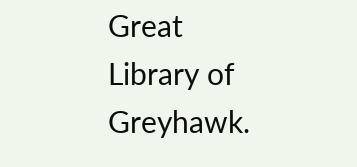Great Library of Greyhawk.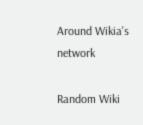Around Wikia's network

Random Wiki